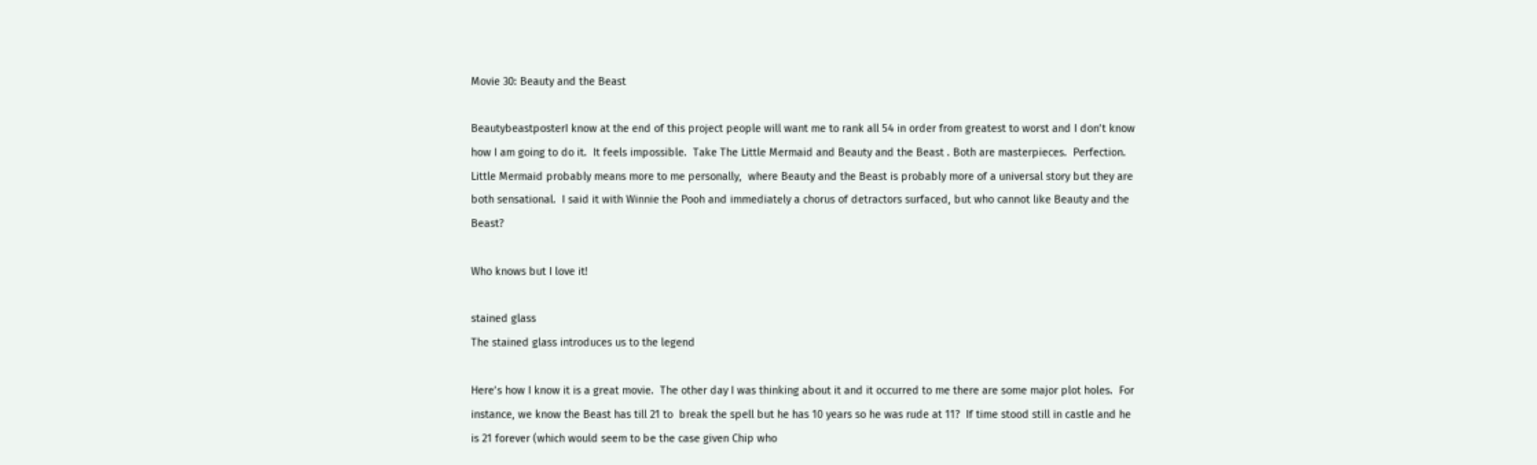Movie 30: Beauty and the Beast

BeautybeastposterI know at the end of this project people will want me to rank all 54 in order from greatest to worst and I don’t know how I am going to do it.  It feels impossible.  Take The Little Mermaid and Beauty and the Beast . Both are masterpieces.  Perfection.  Little Mermaid probably means more to me personally,  where Beauty and the Beast is probably more of a universal story but they are both sensational.  I said it with Winnie the Pooh and immediately a chorus of detractors surfaced, but who cannot like Beauty and the Beast?

Who knows but I love it!

stained glass
The stained glass introduces us to the legend

Here’s how I know it is a great movie.  The other day I was thinking about it and it occurred to me there are some major plot holes.  For instance, we know the Beast has till 21 to  break the spell but he has 10 years so he was rude at 11?  If time stood still in castle and he is 21 forever (which would seem to be the case given Chip who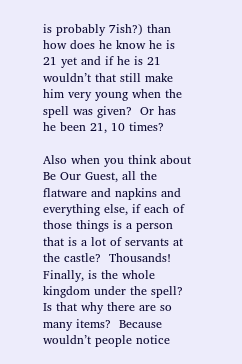is probably 7ish?) than how does he know he is 21 yet and if he is 21 wouldn’t that still make him very young when the spell was given?  Or has he been 21, 10 times?

Also when you think about Be Our Guest, all the flatware and napkins and everything else, if each of those things is a person that is a lot of servants at the castle?  Thousands! Finally, is the whole kingdom under the spell? Is that why there are so many items?  Because wouldn’t people notice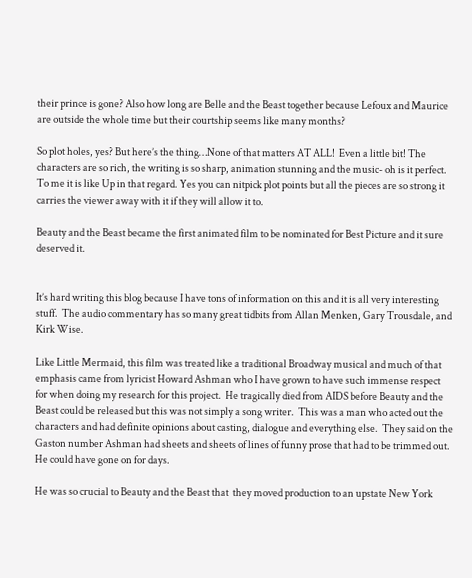their prince is gone? Also how long are Belle and the Beast together because Lefoux and Maurice are outside the whole time but their courtship seems like many months?

So plot holes, yes? But here’s the thing…None of that matters AT ALL!  Even a little bit! The characters are so rich, the writing is so sharp, animation stunning and the music- oh is it perfect. To me it is like Up in that regard. Yes you can nitpick plot points but all the pieces are so strong it carries the viewer away with it if they will allow it to.

Beauty and the Beast became the first animated film to be nominated for Best Picture and it sure deserved it.


It’s hard writing this blog because I have tons of information on this and it is all very interesting stuff.  The audio commentary has so many great tidbits from Allan Menken, Gary Trousdale, and Kirk Wise.

Like Little Mermaid, this film was treated like a traditional Broadway musical and much of that emphasis came from lyricist Howard Ashman who I have grown to have such immense respect for when doing my research for this project.  He tragically died from AIDS before Beauty and the Beast could be released but this was not simply a song writer.  This was a man who acted out the characters and had definite opinions about casting, dialogue and everything else.  They said on the Gaston number Ashman had sheets and sheets of lines of funny prose that had to be trimmed out.  He could have gone on for days.

He was so crucial to Beauty and the Beast that  they moved production to an upstate New York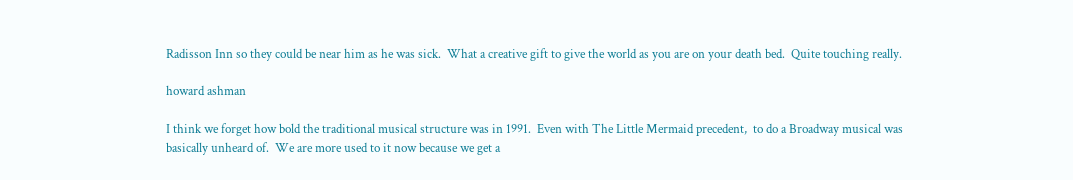Radisson Inn so they could be near him as he was sick.  What a creative gift to give the world as you are on your death bed.  Quite touching really.

howard ashman

I think we forget how bold the traditional musical structure was in 1991.  Even with The Little Mermaid precedent,  to do a Broadway musical was basically unheard of.  We are more used to it now because we get a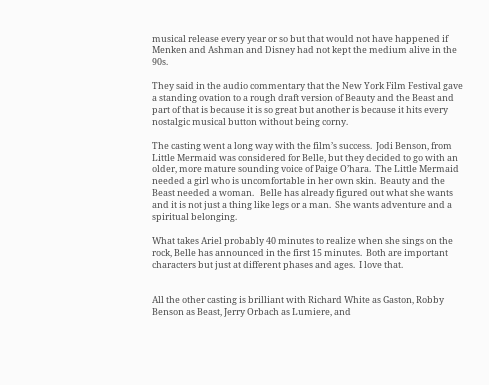musical release every year or so but that would not have happened if Menken and Ashman and Disney had not kept the medium alive in the 90s.

They said in the audio commentary that the New York Film Festival gave a standing ovation to a rough draft version of Beauty and the Beast and part of that is because it is so great but another is because it hits every nostalgic musical button without being corny.

The casting went a long way with the film’s success.  Jodi Benson, from Little Mermaid was considered for Belle, but they decided to go with an older, more mature sounding voice of Paige O’hara.  The Little Mermaid needed a girl who is uncomfortable in her own skin.  Beauty and the Beast needed a woman.   Belle has already figured out what she wants and it is not just a thing like legs or a man.  She wants adventure and a spiritual belonging.

What takes Ariel probably 40 minutes to realize when she sings on the rock, Belle has announced in the first 15 minutes.  Both are important characters but just at different phases and ages.  I love that.


All the other casting is brilliant with Richard White as Gaston, Robby Benson as Beast, Jerry Orbach as Lumiere, and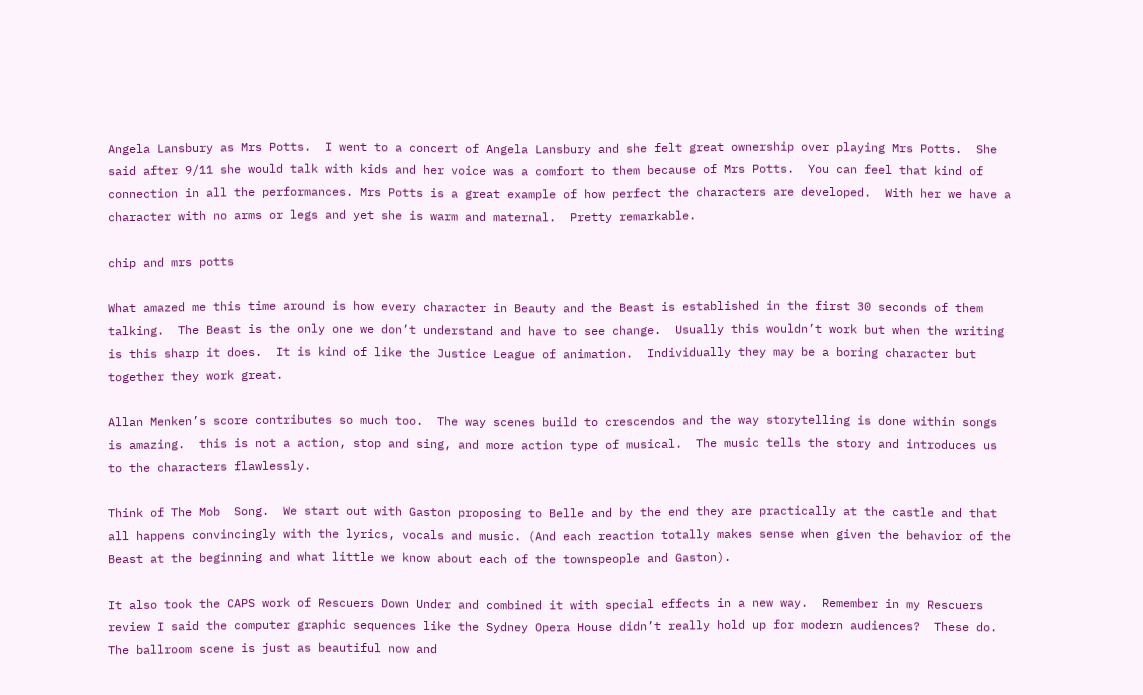Angela Lansbury as Mrs Potts.  I went to a concert of Angela Lansbury and she felt great ownership over playing Mrs Potts.  She said after 9/11 she would talk with kids and her voice was a comfort to them because of Mrs Potts.  You can feel that kind of connection in all the performances. Mrs Potts is a great example of how perfect the characters are developed.  With her we have a character with no arms or legs and yet she is warm and maternal.  Pretty remarkable.

chip and mrs potts

What amazed me this time around is how every character in Beauty and the Beast is established in the first 30 seconds of them talking.  The Beast is the only one we don’t understand and have to see change.  Usually this wouldn’t work but when the writing is this sharp it does.  It is kind of like the Justice League of animation.  Individually they may be a boring character but together they work great.

Allan Menken’s score contributes so much too.  The way scenes build to crescendos and the way storytelling is done within songs is amazing.  this is not a action, stop and sing, and more action type of musical.  The music tells the story and introduces us to the characters flawlessly.

Think of The Mob  Song.  We start out with Gaston proposing to Belle and by the end they are practically at the castle and that all happens convincingly with the lyrics, vocals and music. (And each reaction totally makes sense when given the behavior of the Beast at the beginning and what little we know about each of the townspeople and Gaston).

It also took the CAPS work of Rescuers Down Under and combined it with special effects in a new way.  Remember in my Rescuers review I said the computer graphic sequences like the Sydney Opera House didn’t really hold up for modern audiences?  These do.  The ballroom scene is just as beautiful now and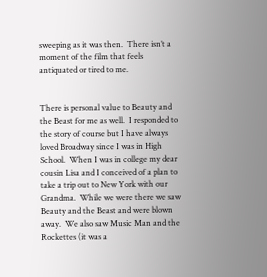sweeping as it was then.  There isn’t a moment of the film that feels antiquated or tired to me.


There is personal value to Beauty and the Beast for me as well.  I responded to the story of course but I have always loved Broadway since I was in High School.  When I was in college my dear cousin Lisa and I conceived of a plan to take a trip out to New York with our Grandma.  While we were there we saw Beauty and the Beast and were blown away.  We also saw Music Man and the Rockettes (it was a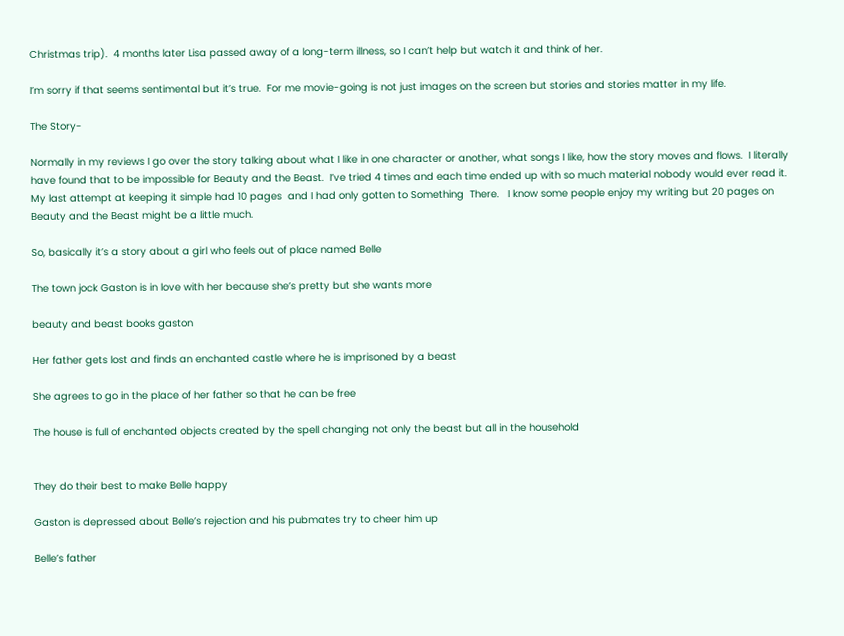Christmas trip).  4 months later Lisa passed away of a long-term illness, so I can’t help but watch it and think of her.

I’m sorry if that seems sentimental but it’s true.  For me movie-going is not just images on the screen but stories and stories matter in my life.

The Story-

Normally in my reviews I go over the story talking about what I like in one character or another, what songs I like, how the story moves and flows.  I literally have found that to be impossible for Beauty and the Beast.  I’ve tried 4 times and each time ended up with so much material nobody would ever read it.  My last attempt at keeping it simple had 10 pages  and I had only gotten to Something  There.   I know some people enjoy my writing but 20 pages on Beauty and the Beast might be a little much.

So, basically it’s a story about a girl who feels out of place named Belle

The town jock Gaston is in love with her because she’s pretty but she wants more

beauty and beast books gaston

Her father gets lost and finds an enchanted castle where he is imprisoned by a beast

She agrees to go in the place of her father so that he can be free

The house is full of enchanted objects created by the spell changing not only the beast but all in the household


They do their best to make Belle happy

Gaston is depressed about Belle’s rejection and his pubmates try to cheer him up

Belle’s father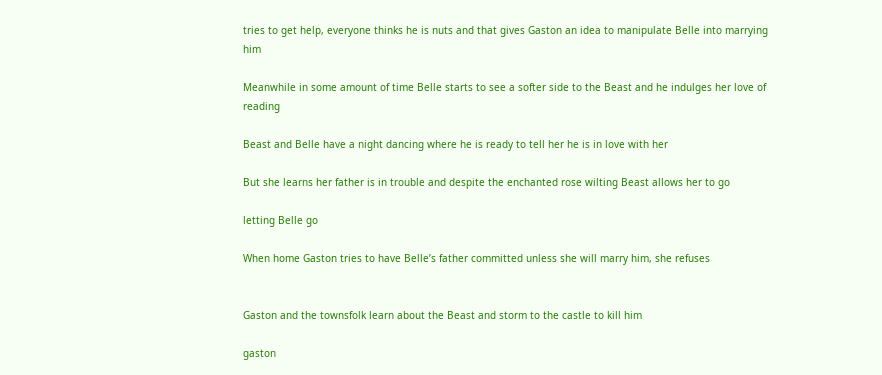tries to get help, everyone thinks he is nuts and that gives Gaston an idea to manipulate Belle into marrying him

Meanwhile in some amount of time Belle starts to see a softer side to the Beast and he indulges her love of reading

Beast and Belle have a night dancing where he is ready to tell her he is in love with her

But she learns her father is in trouble and despite the enchanted rose wilting Beast allows her to go

letting Belle go

When home Gaston tries to have Belle’s father committed unless she will marry him, she refuses


Gaston and the townsfolk learn about the Beast and storm to the castle to kill him

gaston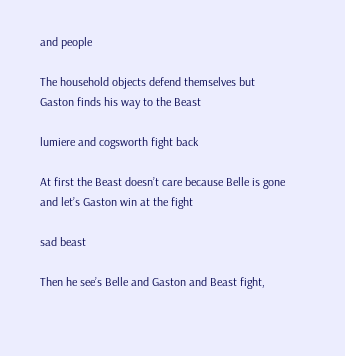and people

The household objects defend themselves but Gaston finds his way to the Beast

lumiere and cogsworth fight back

At first the Beast doesn’t care because Belle is gone and let’s Gaston win at the fight

sad beast

Then he see’s Belle and Gaston and Beast fight,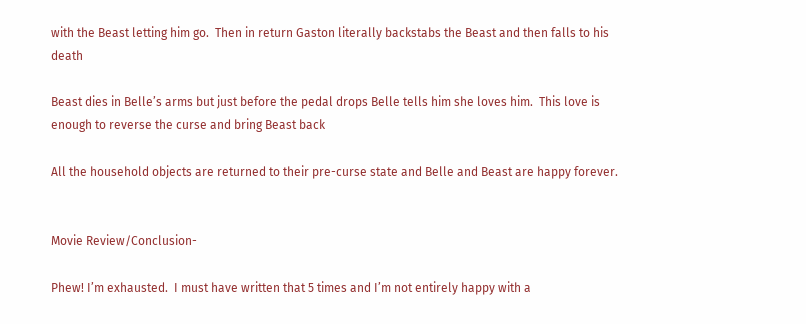with the Beast letting him go.  Then in return Gaston literally backstabs the Beast and then falls to his death

Beast dies in Belle’s arms but just before the pedal drops Belle tells him she loves him.  This love is enough to reverse the curse and bring Beast back

All the household objects are returned to their pre-curse state and Belle and Beast are happy forever.


Movie Review/Conclusion-

Phew! I’m exhausted.  I must have written that 5 times and I’m not entirely happy with a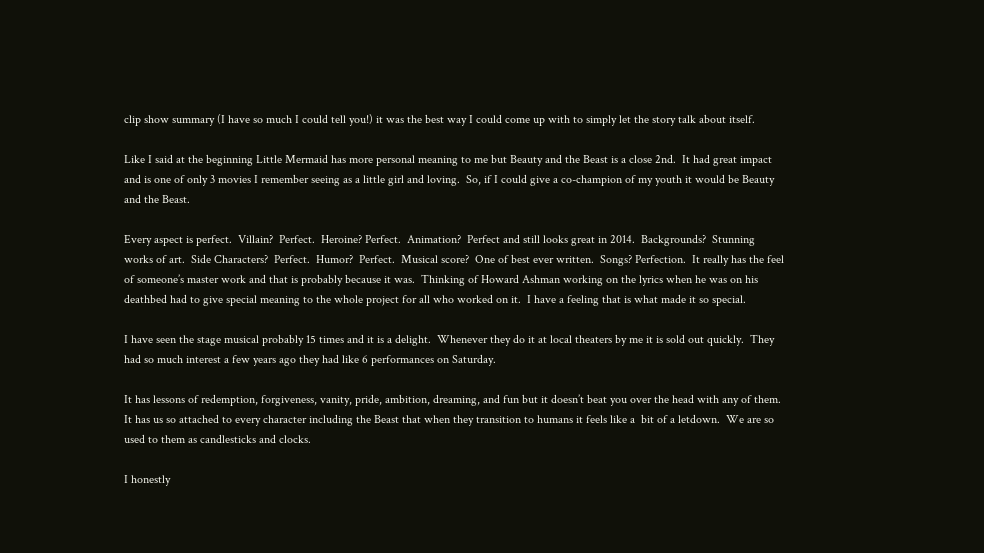clip show summary (I have so much I could tell you!) it was the best way I could come up with to simply let the story talk about itself.

Like I said at the beginning Little Mermaid has more personal meaning to me but Beauty and the Beast is a close 2nd.  It had great impact and is one of only 3 movies I remember seeing as a little girl and loving.  So, if I could give a co-champion of my youth it would be Beauty and the Beast.

Every aspect is perfect.  Villain?  Perfect.  Heroine? Perfect.  Animation?  Perfect and still looks great in 2014.  Backgrounds?  Stunning works of art.  Side Characters?  Perfect.  Humor?  Perfect.  Musical score?  One of best ever written.  Songs? Perfection.  It really has the feel of someone’s master work and that is probably because it was.  Thinking of Howard Ashman working on the lyrics when he was on his deathbed had to give special meaning to the whole project for all who worked on it.  I have a feeling that is what made it so special.

I have seen the stage musical probably 15 times and it is a delight.  Whenever they do it at local theaters by me it is sold out quickly.  They had so much interest a few years ago they had like 6 performances on Saturday.

It has lessons of redemption, forgiveness, vanity, pride, ambition, dreaming, and fun but it doesn’t beat you over the head with any of them.  It has us so attached to every character including the Beast that when they transition to humans it feels like a  bit of a letdown.  We are so used to them as candlesticks and clocks.

I honestly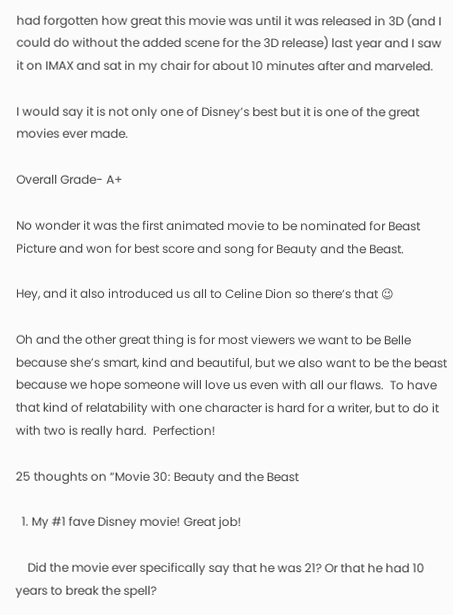had forgotten how great this movie was until it was released in 3D (and I could do without the added scene for the 3D release) last year and I saw it on IMAX and sat in my chair for about 10 minutes after and marveled.

I would say it is not only one of Disney’s best but it is one of the great movies ever made.

Overall Grade- A+

No wonder it was the first animated movie to be nominated for Beast Picture and won for best score and song for Beauty and the Beast.

Hey, and it also introduced us all to Celine Dion so there’s that 😉

Oh and the other great thing is for most viewers we want to be Belle because she’s smart, kind and beautiful, but we also want to be the beast because we hope someone will love us even with all our flaws.  To have that kind of relatability with one character is hard for a writer, but to do it with two is really hard.  Perfection!

25 thoughts on “Movie 30: Beauty and the Beast

  1. My #1 fave Disney movie! Great job!

    Did the movie ever specifically say that he was 21? Or that he had 10 years to break the spell?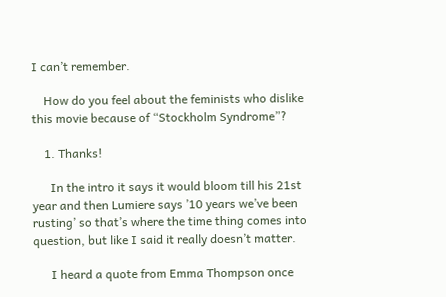I can’t remember.

    How do you feel about the feminists who dislike this movie because of “Stockholm Syndrome”?

    1. Thanks!

      In the intro it says it would bloom till his 21st year and then Lumiere says ’10 years we’ve been rusting’ so that’s where the time thing comes into question, but like I said it really doesn’t matter.

      I heard a quote from Emma Thompson once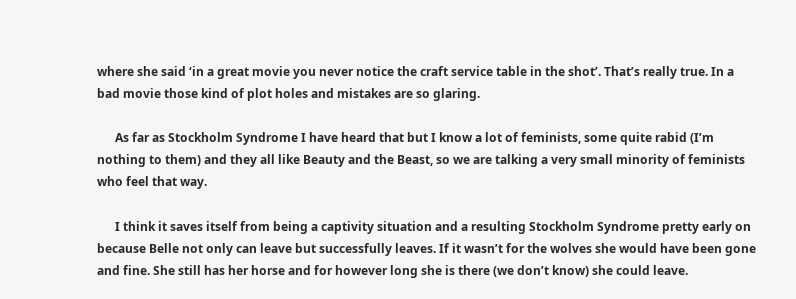where she said ‘in a great movie you never notice the craft service table in the shot’. That’s really true. In a bad movie those kind of plot holes and mistakes are so glaring.

      As far as Stockholm Syndrome I have heard that but I know a lot of feminists, some quite rabid (I’m nothing to them) and they all like Beauty and the Beast, so we are talking a very small minority of feminists who feel that way.

      I think it saves itself from being a captivity situation and a resulting Stockholm Syndrome pretty early on because Belle not only can leave but successfully leaves. If it wasn’t for the wolves she would have been gone and fine. She still has her horse and for however long she is there (we don’t know) she could leave.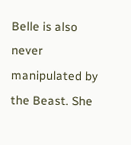Belle is also never manipulated by the Beast. She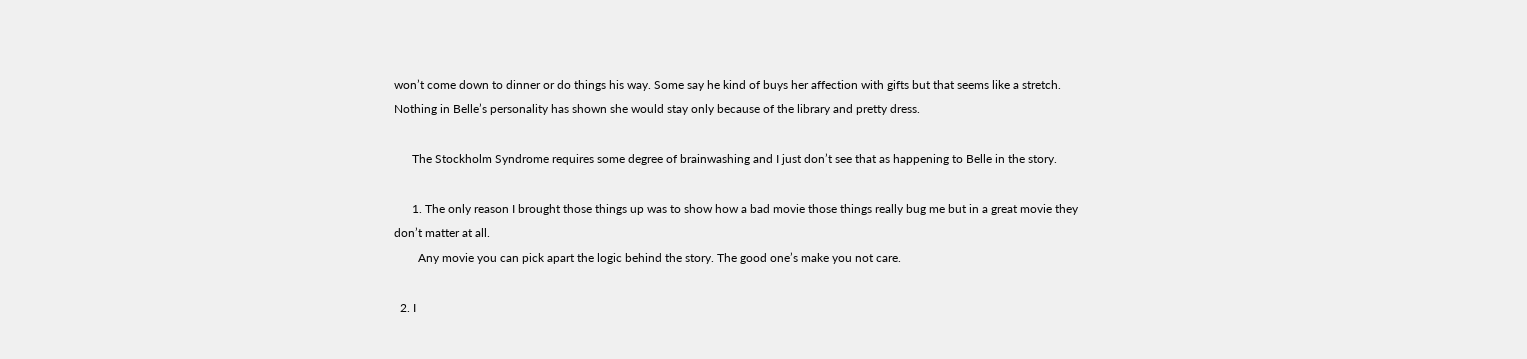won’t come down to dinner or do things his way. Some say he kind of buys her affection with gifts but that seems like a stretch. Nothing in Belle’s personality has shown she would stay only because of the library and pretty dress.

      The Stockholm Syndrome requires some degree of brainwashing and I just don’t see that as happening to Belle in the story.

      1. The only reason I brought those things up was to show how a bad movie those things really bug me but in a great movie they don’t matter at all.
        Any movie you can pick apart the logic behind the story. The good one’s make you not care.

  2. I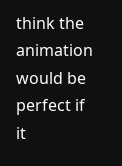think the animation would be perfect if it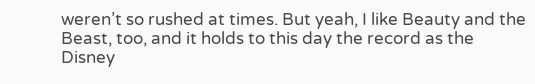weren’t so rushed at times. But yeah, I like Beauty and the Beast, too, and it holds to this day the record as the Disney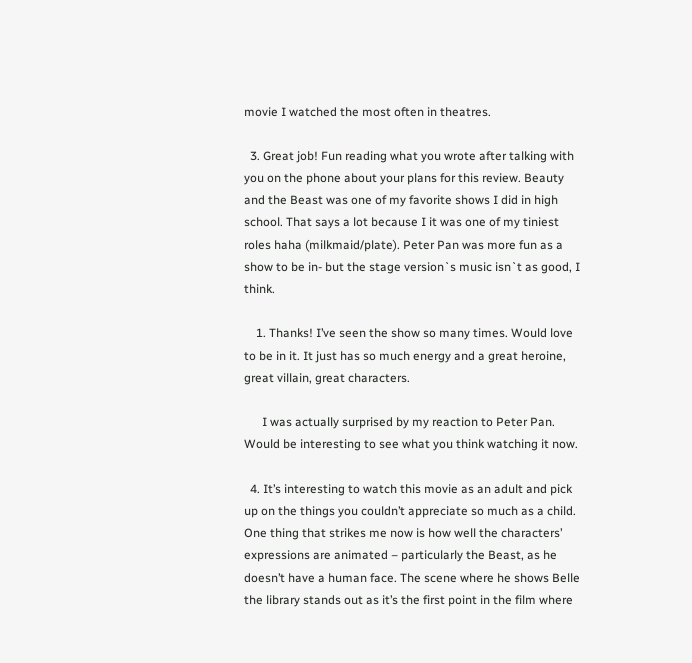movie I watched the most often in theatres.

  3. Great job! Fun reading what you wrote after talking with you on the phone about your plans for this review. Beauty and the Beast was one of my favorite shows I did in high school. That says a lot because I it was one of my tiniest roles haha (milkmaid/plate). Peter Pan was more fun as a show to be in- but the stage version`s music isn`t as good, I think.

    1. Thanks! I’ve seen the show so many times. Would love to be in it. It just has so much energy and a great heroine, great villain, great characters.

      I was actually surprised by my reaction to Peter Pan. Would be interesting to see what you think watching it now.

  4. It’s interesting to watch this movie as an adult and pick up on the things you couldn’t appreciate so much as a child. One thing that strikes me now is how well the characters’ expressions are animated – particularly the Beast, as he doesn’t have a human face. The scene where he shows Belle the library stands out as it’s the first point in the film where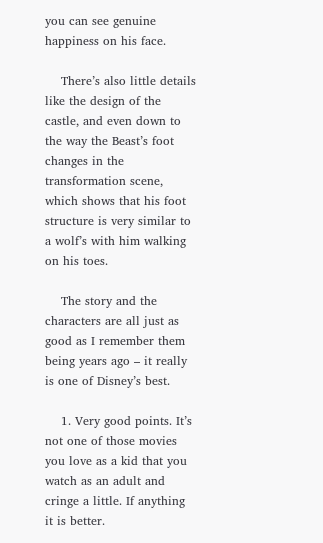you can see genuine happiness on his face.

    There’s also little details like the design of the castle, and even down to the way the Beast’s foot changes in the transformation scene, which shows that his foot structure is very similar to a wolf’s with him walking on his toes.

    The story and the characters are all just as good as I remember them being years ago – it really is one of Disney’s best.

    1. Very good points. It’s not one of those movies you love as a kid that you watch as an adult and cringe a little. If anything it is better.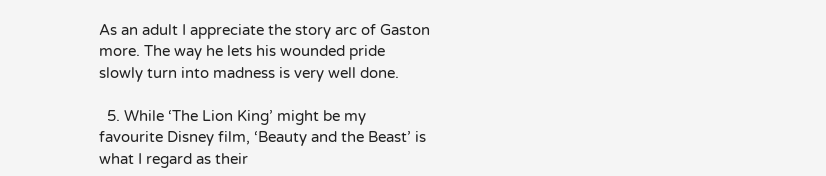As an adult I appreciate the story arc of Gaston more. The way he lets his wounded pride slowly turn into madness is very well done.

  5. While ‘The Lion King’ might be my favourite Disney film, ‘Beauty and the Beast’ is what I regard as their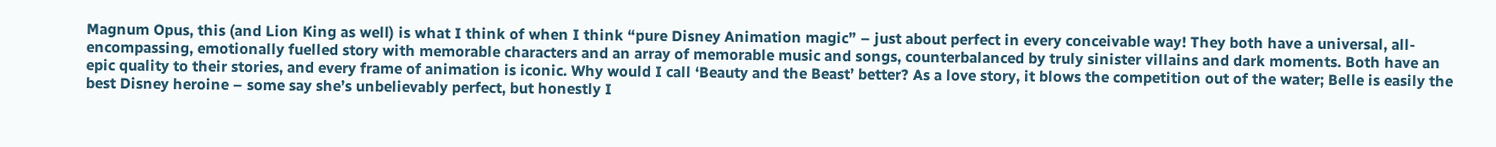Magnum Opus, this (and Lion King as well) is what I think of when I think “pure Disney Animation magic” – just about perfect in every conceivable way! They both have a universal, all-encompassing, emotionally fuelled story with memorable characters and an array of memorable music and songs, counterbalanced by truly sinister villains and dark moments. Both have an epic quality to their stories, and every frame of animation is iconic. Why would I call ‘Beauty and the Beast’ better? As a love story, it blows the competition out of the water; Belle is easily the best Disney heroine – some say she’s unbelievably perfect, but honestly I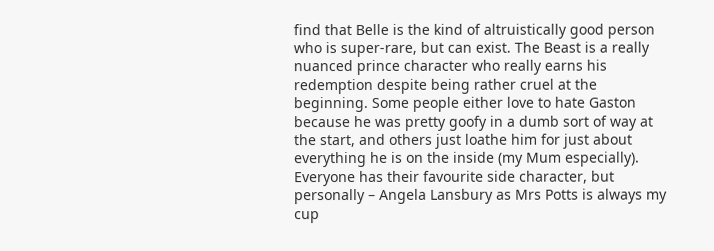find that Belle is the kind of altruistically good person who is super-rare, but can exist. The Beast is a really nuanced prince character who really earns his redemption despite being rather cruel at the beginning. Some people either love to hate Gaston because he was pretty goofy in a dumb sort of way at the start, and others just loathe him for just about everything he is on the inside (my Mum especially). Everyone has their favourite side character, but personally – Angela Lansbury as Mrs Potts is always my cup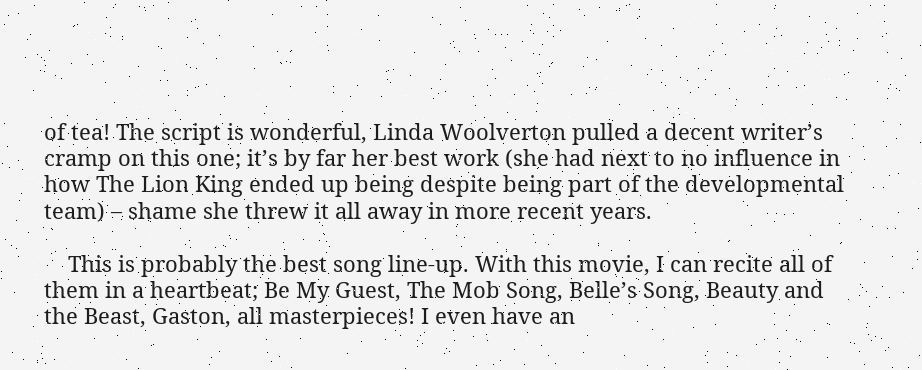of tea! The script is wonderful, Linda Woolverton pulled a decent writer’s cramp on this one; it’s by far her best work (she had next to no influence in how The Lion King ended up being despite being part of the developmental team) – shame she threw it all away in more recent years.

    This is probably the best song line-up. With this movie, I can recite all of them in a heartbeat; Be My Guest, The Mob Song, Belle’s Song, Beauty and the Beast, Gaston, all masterpieces! I even have an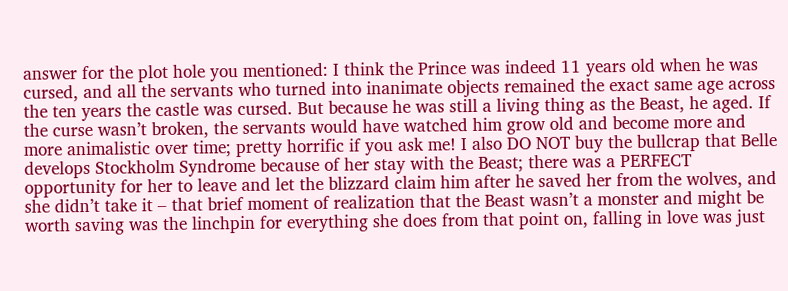answer for the plot hole you mentioned: I think the Prince was indeed 11 years old when he was cursed, and all the servants who turned into inanimate objects remained the exact same age across the ten years the castle was cursed. But because he was still a living thing as the Beast, he aged. If the curse wasn’t broken, the servants would have watched him grow old and become more and more animalistic over time; pretty horrific if you ask me! I also DO NOT buy the bullcrap that Belle develops Stockholm Syndrome because of her stay with the Beast; there was a PERFECT opportunity for her to leave and let the blizzard claim him after he saved her from the wolves, and she didn’t take it – that brief moment of realization that the Beast wasn’t a monster and might be worth saving was the linchpin for everything she does from that point on, falling in love was just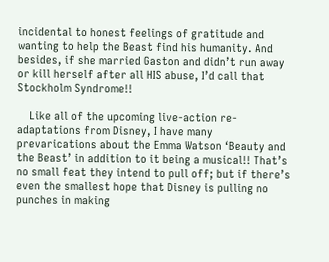incidental to honest feelings of gratitude and wanting to help the Beast find his humanity. And besides, if she married Gaston and didn’t run away or kill herself after all HIS abuse, I’d call that Stockholm Syndrome!!

    Like all of the upcoming live-action re-adaptations from Disney, I have many prevarications about the Emma Watson ‘Beauty and the Beast’ in addition to it being a musical!! That’s no small feat they intend to pull off; but if there’s even the smallest hope that Disney is pulling no punches in making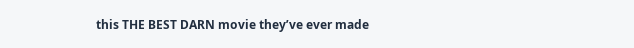this THE BEST DARN movie they’ve ever made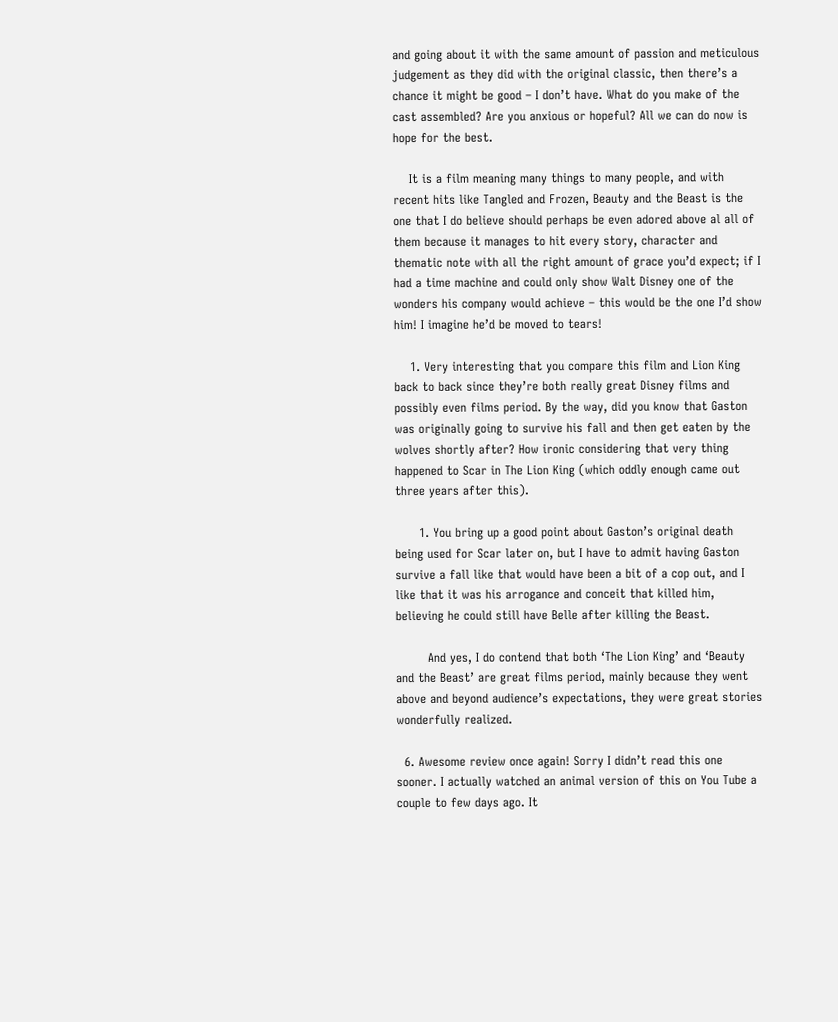and going about it with the same amount of passion and meticulous judgement as they did with the original classic, then there’s a chance it might be good – I don’t have. What do you make of the cast assembled? Are you anxious or hopeful? All we can do now is hope for the best.

    It is a film meaning many things to many people, and with recent hits like Tangled and Frozen, Beauty and the Beast is the one that I do believe should perhaps be even adored above al all of them because it manages to hit every story, character and thematic note with all the right amount of grace you’d expect; if I had a time machine and could only show Walt Disney one of the wonders his company would achieve – this would be the one I’d show him! I imagine he’d be moved to tears!

    1. Very interesting that you compare this film and Lion King back to back since they’re both really great Disney films and possibly even films period. By the way, did you know that Gaston was originally going to survive his fall and then get eaten by the wolves shortly after? How ironic considering that very thing happened to Scar in The Lion King (which oddly enough came out three years after this).

      1. You bring up a good point about Gaston’s original death being used for Scar later on, but I have to admit having Gaston survive a fall like that would have been a bit of a cop out, and I like that it was his arrogance and conceit that killed him, believing he could still have Belle after killing the Beast.

        And yes, I do contend that both ‘The Lion King’ and ‘Beauty and the Beast’ are great films period, mainly because they went above and beyond audience’s expectations, they were great stories wonderfully realized.

  6. Awesome review once again! Sorry I didn’t read this one sooner. I actually watched an animal version of this on You Tube a couple to few days ago. It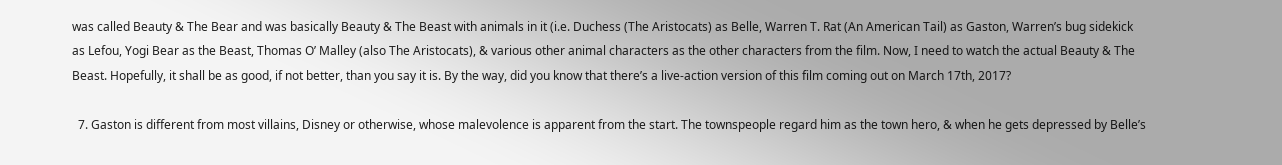was called Beauty & The Bear and was basically Beauty & The Beast with animals in it (i.e. Duchess (The Aristocats) as Belle, Warren T. Rat (An American Tail) as Gaston, Warren’s bug sidekick as Lefou, Yogi Bear as the Beast, Thomas O’ Malley (also The Aristocats), & various other animal characters as the other characters from the film. Now, I need to watch the actual Beauty & The Beast. Hopefully, it shall be as good, if not better, than you say it is. By the way, did you know that there’s a live-action version of this film coming out on March 17th, 2017?

  7. Gaston is different from most villains, Disney or otherwise, whose malevolence is apparent from the start. The townspeople regard him as the town hero, & when he gets depressed by Belle’s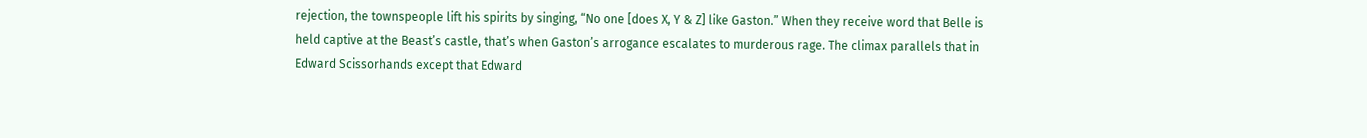rejection, the townspeople lift his spirits by singing, “No one [does X, Y & Z] like Gaston.” When they receive word that Belle is held captive at the Beast’s castle, that’s when Gaston’s arrogance escalates to murderous rage. The climax parallels that in Edward Scissorhands except that Edward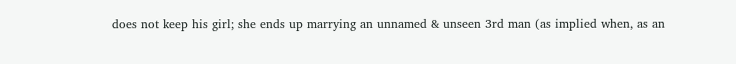does not keep his girl; she ends up marrying an unnamed & unseen 3rd man (as implied when, as an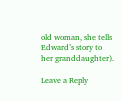old woman, she tells Edward’s story to her granddaughter).

Leave a Reply